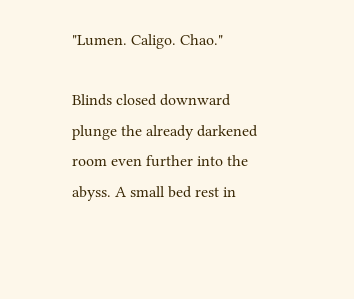"Lumen. Caligo. Chao."

Blinds closed downward plunge the already darkened room even further into the abyss. A small bed rest in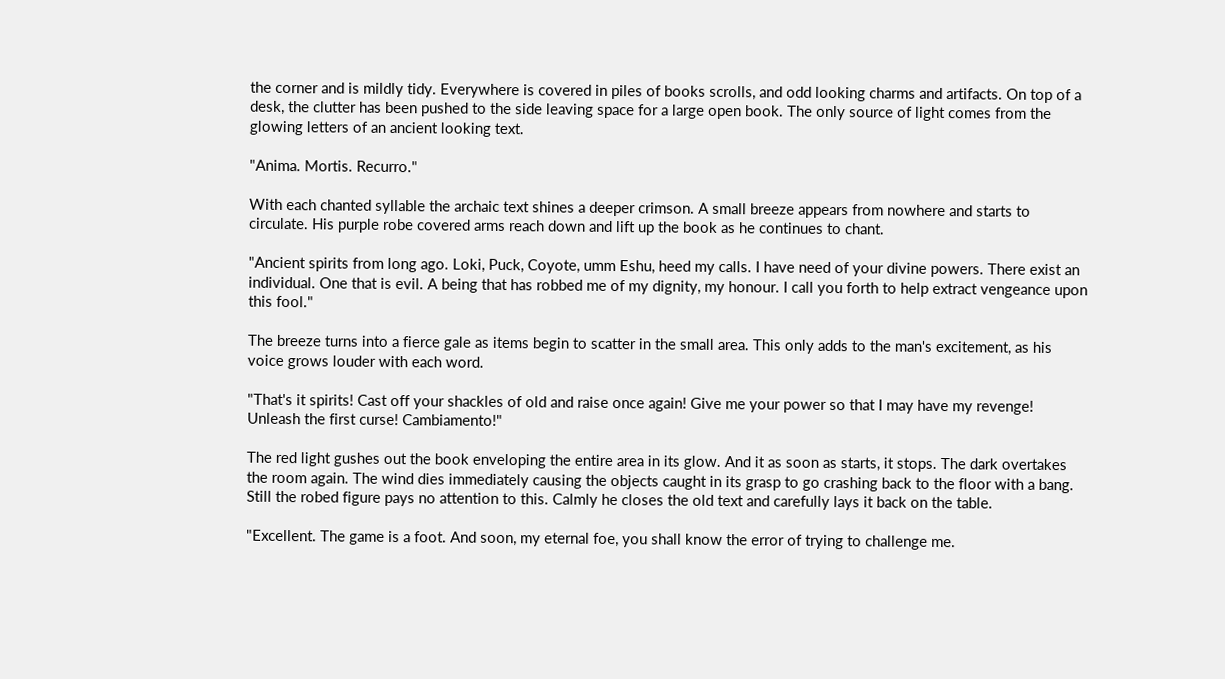the corner and is mildly tidy. Everywhere is covered in piles of books scrolls, and odd looking charms and artifacts. On top of a desk, the clutter has been pushed to the side leaving space for a large open book. The only source of light comes from the glowing letters of an ancient looking text.

"Anima. Mortis. Recurro."

With each chanted syllable the archaic text shines a deeper crimson. A small breeze appears from nowhere and starts to circulate. His purple robe covered arms reach down and lift up the book as he continues to chant.

"Ancient spirits from long ago. Loki, Puck, Coyote, umm Eshu, heed my calls. I have need of your divine powers. There exist an individual. One that is evil. A being that has robbed me of my dignity, my honour. I call you forth to help extract vengeance upon this fool."

The breeze turns into a fierce gale as items begin to scatter in the small area. This only adds to the man's excitement, as his voice grows louder with each word.

"That's it spirits! Cast off your shackles of old and raise once again! Give me your power so that I may have my revenge! Unleash the first curse! Cambiamento!"

The red light gushes out the book enveloping the entire area in its glow. And it as soon as starts, it stops. The dark overtakes the room again. The wind dies immediately causing the objects caught in its grasp to go crashing back to the floor with a bang. Still the robed figure pays no attention to this. Calmly he closes the old text and carefully lays it back on the table.

"Excellent. The game is a foot. And soon, my eternal foe, you shall know the error of trying to challenge me.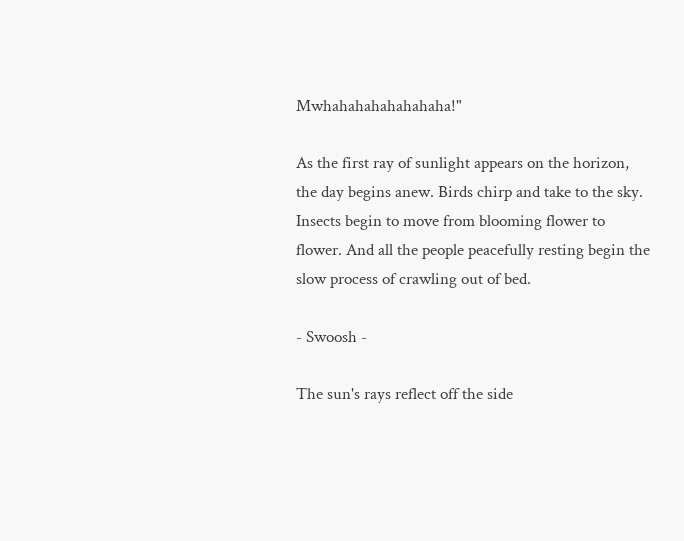Mwhahahahahahahaha!"

As the first ray of sunlight appears on the horizon, the day begins anew. Birds chirp and take to the sky. Insects begin to move from blooming flower to flower. And all the people peacefully resting begin the slow process of crawling out of bed.

- Swoosh -

The sun's rays reflect off the side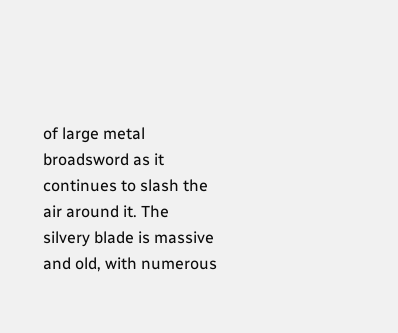of large metal broadsword as it continues to slash the air around it. The silvery blade is massive and old, with numerous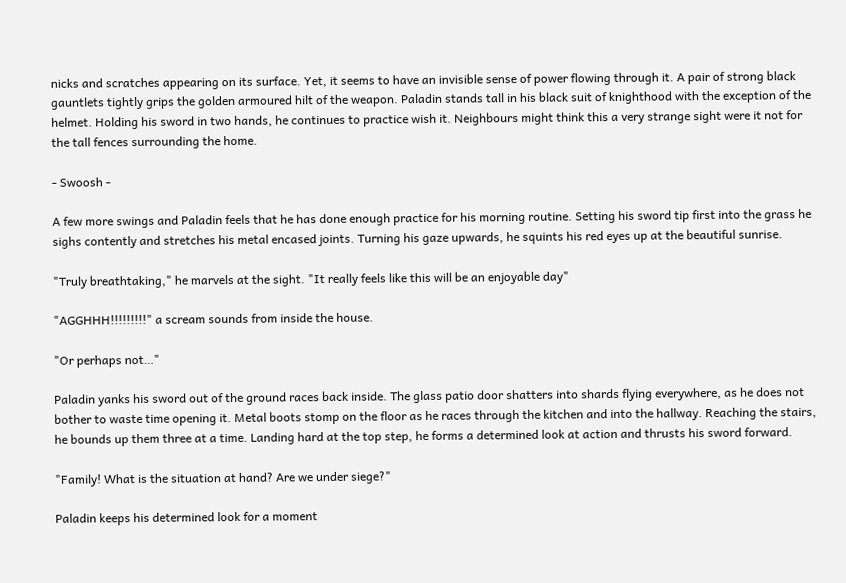nicks and scratches appearing on its surface. Yet, it seems to have an invisible sense of power flowing through it. A pair of strong black gauntlets tightly grips the golden armoured hilt of the weapon. Paladin stands tall in his black suit of knighthood with the exception of the helmet. Holding his sword in two hands, he continues to practice wish it. Neighbours might think this a very strange sight were it not for the tall fences surrounding the home.

- Swoosh -

A few more swings and Paladin feels that he has done enough practice for his morning routine. Setting his sword tip first into the grass he sighs contently and stretches his metal encased joints. Turning his gaze upwards, he squints his red eyes up at the beautiful sunrise.

"Truly breathtaking," he marvels at the sight. "It really feels like this will be an enjoyable day"

"AGGHHH!!!!!!!!!" a scream sounds from inside the house.

"Or perhaps not…"

Paladin yanks his sword out of the ground races back inside. The glass patio door shatters into shards flying everywhere, as he does not bother to waste time opening it. Metal boots stomp on the floor as he races through the kitchen and into the hallway. Reaching the stairs, he bounds up them three at a time. Landing hard at the top step, he forms a determined look at action and thrusts his sword forward.

"Family! What is the situation at hand? Are we under siege?"

Paladin keeps his determined look for a moment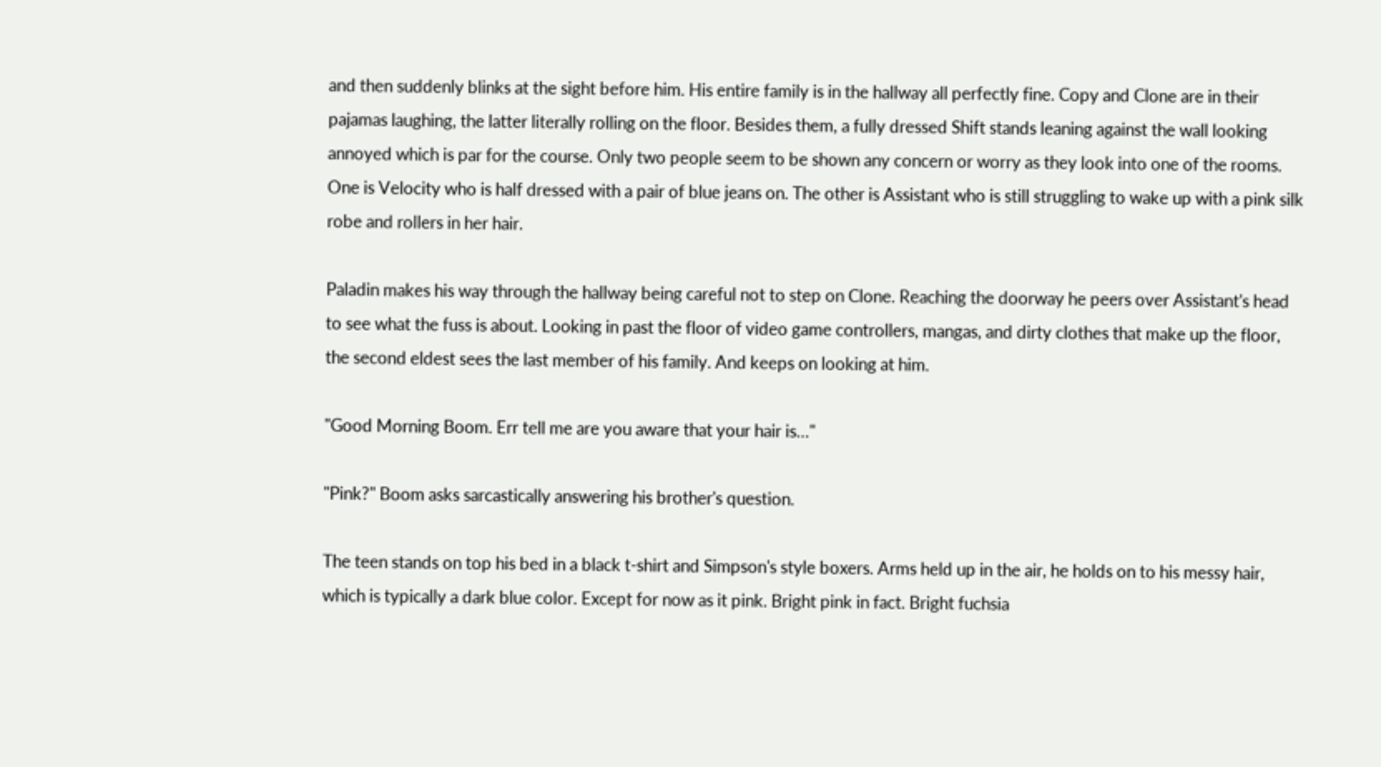and then suddenly blinks at the sight before him. His entire family is in the hallway all perfectly fine. Copy and Clone are in their pajamas laughing, the latter literally rolling on the floor. Besides them, a fully dressed Shift stands leaning against the wall looking annoyed which is par for the course. Only two people seem to be shown any concern or worry as they look into one of the rooms. One is Velocity who is half dressed with a pair of blue jeans on. The other is Assistant who is still struggling to wake up with a pink silk robe and rollers in her hair.

Paladin makes his way through the hallway being careful not to step on Clone. Reaching the doorway he peers over Assistant's head to see what the fuss is about. Looking in past the floor of video game controllers, mangas, and dirty clothes that make up the floor, the second eldest sees the last member of his family. And keeps on looking at him.

"Good Morning Boom. Err tell me are you aware that your hair is…"

"Pink?" Boom asks sarcastically answering his brother's question.

The teen stands on top his bed in a black t-shirt and Simpson's style boxers. Arms held up in the air, he holds on to his messy hair, which is typically a dark blue color. Except for now as it pink. Bright pink in fact. Bright fuchsia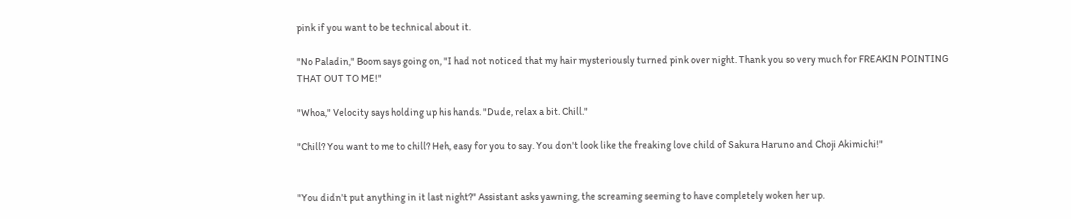pink if you want to be technical about it.

"No Paladin," Boom says going on, "I had not noticed that my hair mysteriously turned pink over night. Thank you so very much for FREAKIN POINTING THAT OUT TO ME!"

"Whoa," Velocity says holding up his hands. "Dude, relax a bit. Chill."

"Chill? You want to me to chill? Heh, easy for you to say. You don't look like the freaking love child of Sakura Haruno and Choji Akimichi!"


"You didn't put anything in it last night?" Assistant asks yawning, the screaming seeming to have completely woken her up.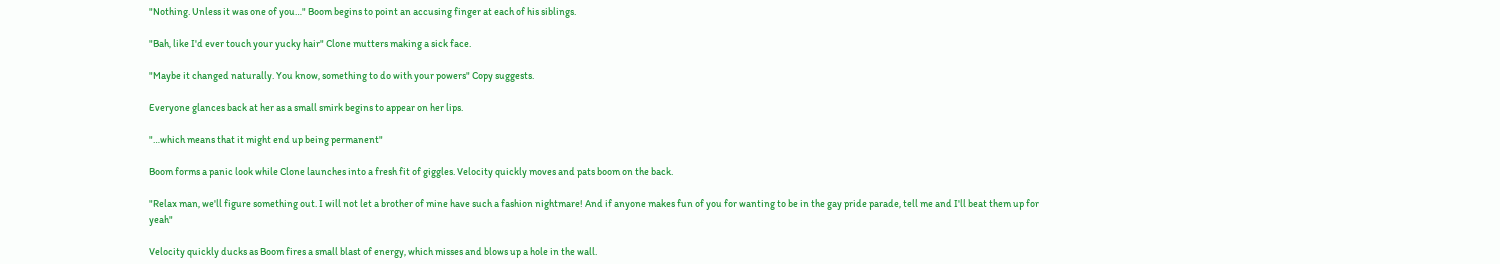"Nothing. Unless it was one of you…" Boom begins to point an accusing finger at each of his siblings.

"Bah, like I'd ever touch your yucky hair" Clone mutters making a sick face.

"Maybe it changed naturally. You know, something to do with your powers" Copy suggests.

Everyone glances back at her as a small smirk begins to appear on her lips.

"…which means that it might end up being permanent"

Boom forms a panic look while Clone launches into a fresh fit of giggles. Velocity quickly moves and pats boom on the back.

"Relax man, we'll figure something out. I will not let a brother of mine have such a fashion nightmare! And if anyone makes fun of you for wanting to be in the gay pride parade, tell me and I'll beat them up for yeah"

Velocity quickly ducks as Boom fires a small blast of energy, which misses and blows up a hole in the wall.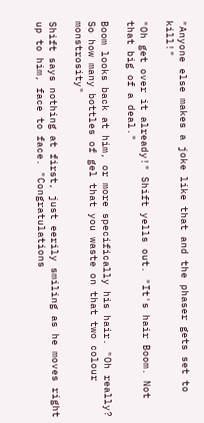"Anyone else makes a joke like that and the phaser gets set to kill!"

"Oh get over it already!" Shift yells out. "It's hair Boom. Not that big of a deal."

Boom looks back at him, or more specifically his hair. "Oh really? So how many bottles of gel that you waste on that two colour monstrosity"

Shift says nothing at first, just eerily smiling as he moves right up to him, face to face. "Congratulations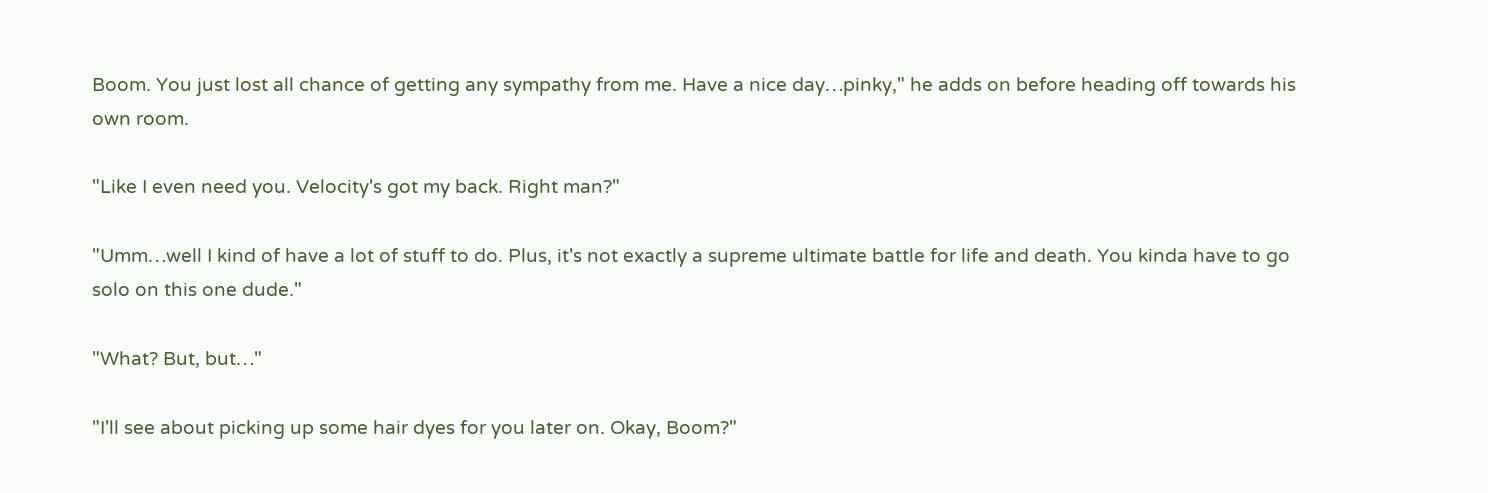Boom. You just lost all chance of getting any sympathy from me. Have a nice day…pinky," he adds on before heading off towards his own room.

"Like I even need you. Velocity's got my back. Right man?"

"Umm…well I kind of have a lot of stuff to do. Plus, it's not exactly a supreme ultimate battle for life and death. You kinda have to go solo on this one dude."

"What? But, but…"

"I'll see about picking up some hair dyes for you later on. Okay, Boom?"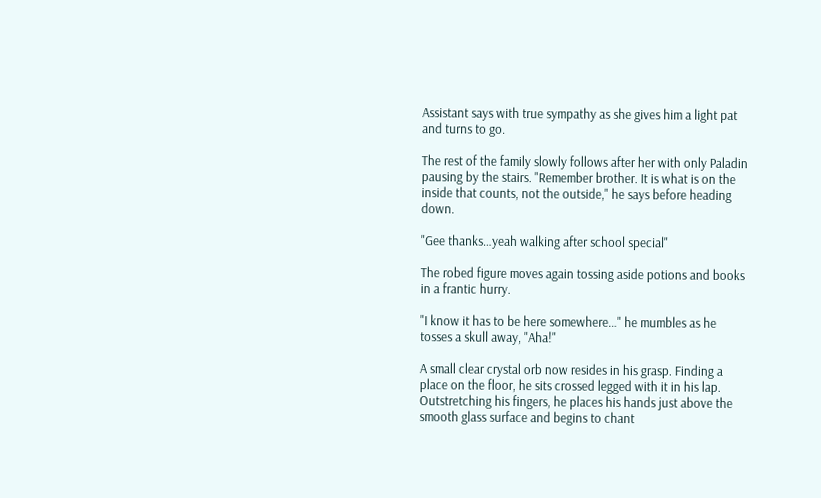Assistant says with true sympathy as she gives him a light pat and turns to go.

The rest of the family slowly follows after her with only Paladin pausing by the stairs. "Remember brother. It is what is on the inside that counts, not the outside," he says before heading down.

"Gee thanks…yeah walking after school special"

The robed figure moves again tossing aside potions and books in a frantic hurry.

"I know it has to be here somewhere…" he mumbles as he tosses a skull away, "Aha!"

A small clear crystal orb now resides in his grasp. Finding a place on the floor, he sits crossed legged with it in his lap. Outstretching his fingers, he places his hands just above the smooth glass surface and begins to chant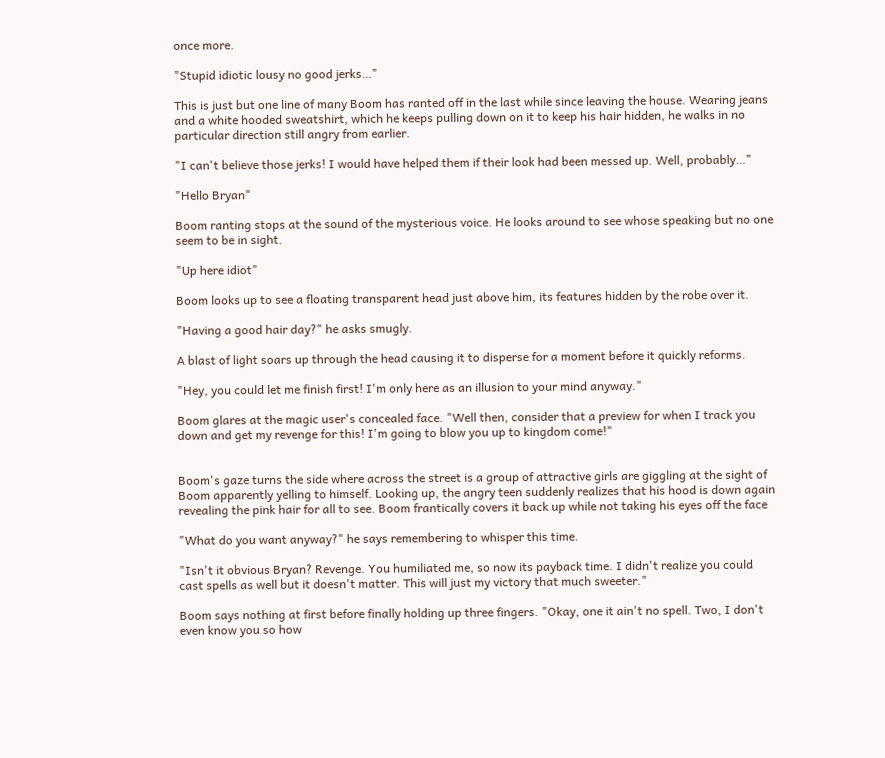once more.

"Stupid idiotic lousy no good jerks…"

This is just but one line of many Boom has ranted off in the last while since leaving the house. Wearing jeans and a white hooded sweatshirt, which he keeps pulling down on it to keep his hair hidden, he walks in no particular direction still angry from earlier.

"I can't believe those jerks! I would have helped them if their look had been messed up. Well, probably…"

"Hello Bryan"

Boom ranting stops at the sound of the mysterious voice. He looks around to see whose speaking but no one seem to be in sight.

"Up here idiot"

Boom looks up to see a floating transparent head just above him, its features hidden by the robe over it.

"Having a good hair day?" he asks smugly.

A blast of light soars up through the head causing it to disperse for a moment before it quickly reforms.

"Hey, you could let me finish first! I'm only here as an illusion to your mind anyway."

Boom glares at the magic user's concealed face. "Well then, consider that a preview for when I track you down and get my revenge for this! I'm going to blow you up to kingdom come!"


Boom's gaze turns the side where across the street is a group of attractive girls are giggling at the sight of Boom apparently yelling to himself. Looking up, the angry teen suddenly realizes that his hood is down again revealing the pink hair for all to see. Boom frantically covers it back up while not taking his eyes off the face

"What do you want anyway?" he says remembering to whisper this time.

"Isn't it obvious Bryan? Revenge. You humiliated me, so now its payback time. I didn't realize you could cast spells as well but it doesn't matter. This will just my victory that much sweeter."

Boom says nothing at first before finally holding up three fingers. "Okay, one it ain't no spell. Two, I don't even know you so how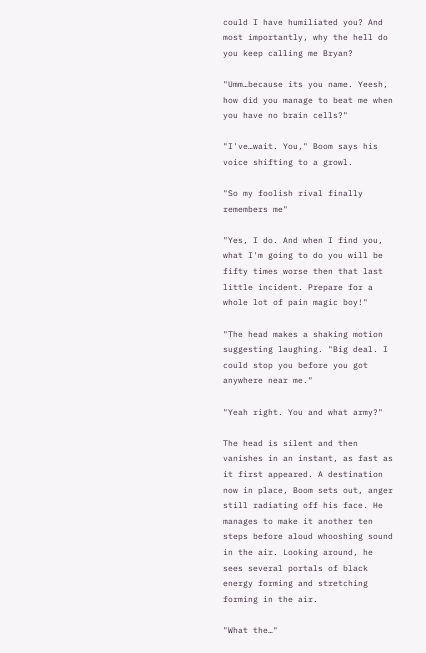could I have humiliated you? And most importantly, why the hell do you keep calling me Bryan?

"Umm…because its you name. Yeesh, how did you manage to beat me when you have no brain cells?"

"I've…wait. You," Boom says his voice shifting to a growl.

"So my foolish rival finally remembers me"

"Yes, I do. And when I find you, what I'm going to do you will be fifty times worse then that last little incident. Prepare for a whole lot of pain magic boy!"

"The head makes a shaking motion suggesting laughing. "Big deal. I could stop you before you got anywhere near me."

"Yeah right. You and what army?"

The head is silent and then vanishes in an instant, as fast as it first appeared. A destination now in place, Boom sets out, anger still radiating off his face. He manages to make it another ten steps before aloud whooshing sound in the air. Looking around, he sees several portals of black energy forming and stretching forming in the air.

"What the…"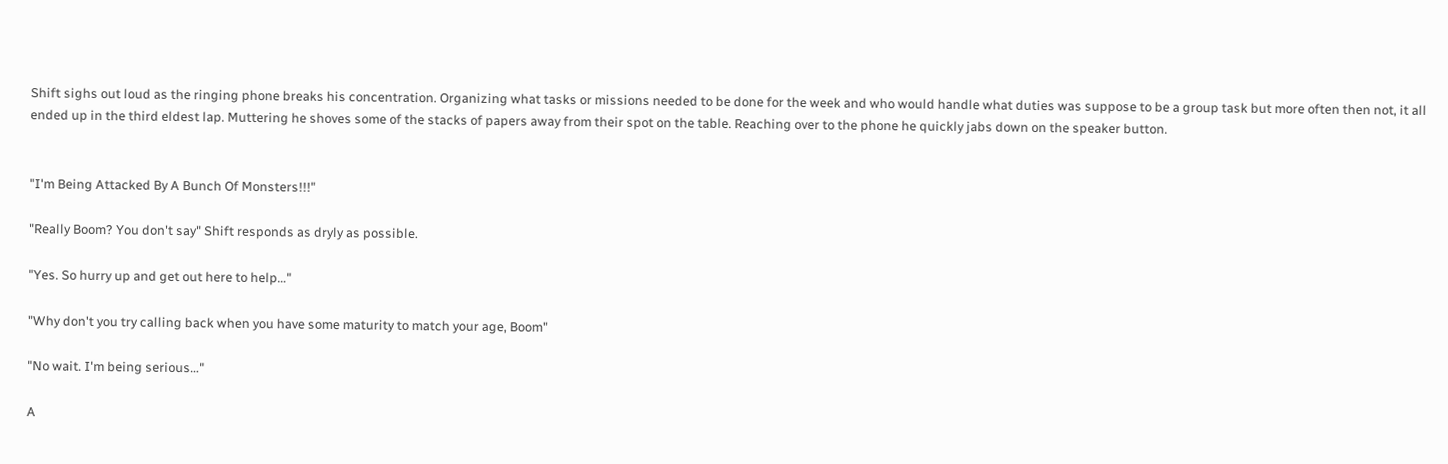Shift sighs out loud as the ringing phone breaks his concentration. Organizing what tasks or missions needed to be done for the week and who would handle what duties was suppose to be a group task but more often then not, it all ended up in the third eldest lap. Muttering he shoves some of the stacks of papers away from their spot on the table. Reaching over to the phone he quickly jabs down on the speaker button.


"I'm Being Attacked By A Bunch Of Monsters!!!"

"Really Boom? You don't say" Shift responds as dryly as possible.

"Yes. So hurry up and get out here to help…"

"Why don't you try calling back when you have some maturity to match your age, Boom"

"No wait. I'm being serious…"

A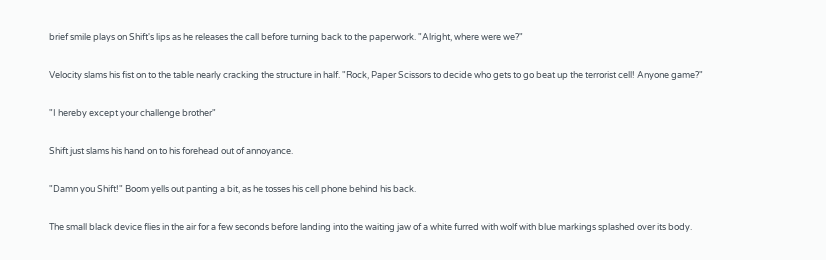brief smile plays on Shift's lips as he releases the call before turning back to the paperwork. "Alright, where were we?"

Velocity slams his fist on to the table nearly cracking the structure in half. "Rock, Paper Scissors to decide who gets to go beat up the terrorist cell! Anyone game?"

"I hereby except your challenge brother"

Shift just slams his hand on to his forehead out of annoyance.

"Damn you Shift!" Boom yells out panting a bit, as he tosses his cell phone behind his back.

The small black device flies in the air for a few seconds before landing into the waiting jaw of a white furred with wolf with blue markings splashed over its body.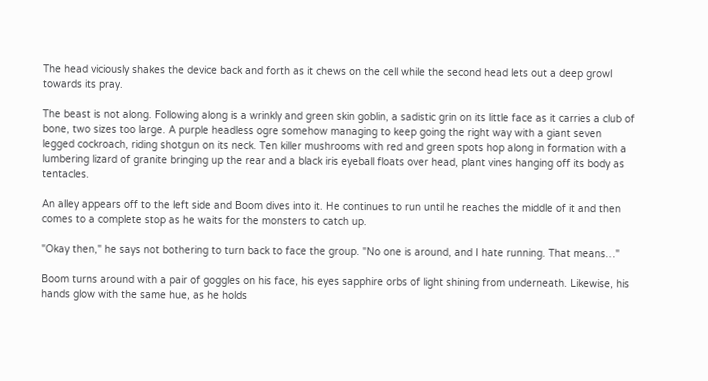The head viciously shakes the device back and forth as it chews on the cell while the second head lets out a deep growl towards its pray.

The beast is not along. Following along is a wrinkly and green skin goblin, a sadistic grin on its little face as it carries a club of bone, two sizes too large. A purple headless ogre somehow managing to keep going the right way with a giant seven legged cockroach, riding shotgun on its neck. Ten killer mushrooms with red and green spots hop along in formation with a lumbering lizard of granite bringing up the rear and a black iris eyeball floats over head, plant vines hanging off its body as tentacles.

An alley appears off to the left side and Boom dives into it. He continues to run until he reaches the middle of it and then comes to a complete stop as he waits for the monsters to catch up.

"Okay then," he says not bothering to turn back to face the group. "No one is around, and I hate running. That means…"

Boom turns around with a pair of goggles on his face, his eyes sapphire orbs of light shining from underneath. Likewise, his hands glow with the same hue, as he holds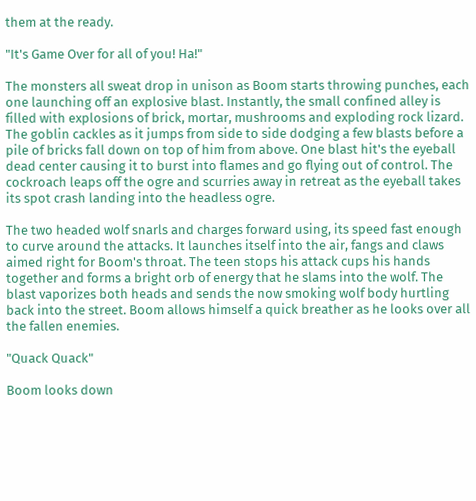them at the ready.

"It's Game Over for all of you! Ha!"

The monsters all sweat drop in unison as Boom starts throwing punches, each one launching off an explosive blast. Instantly, the small confined alley is filled with explosions of brick, mortar, mushrooms and exploding rock lizard. The goblin cackles as it jumps from side to side dodging a few blasts before a pile of bricks fall down on top of him from above. One blast hit's the eyeball dead center causing it to burst into flames and go flying out of control. The cockroach leaps off the ogre and scurries away in retreat as the eyeball takes its spot crash landing into the headless ogre.

The two headed wolf snarls and charges forward using, its speed fast enough to curve around the attacks. It launches itself into the air, fangs and claws aimed right for Boom's throat. The teen stops his attack cups his hands together and forms a bright orb of energy that he slams into the wolf. The blast vaporizes both heads and sends the now smoking wolf body hurtling back into the street. Boom allows himself a quick breather as he looks over all the fallen enemies.

"Quack Quack"

Boom looks down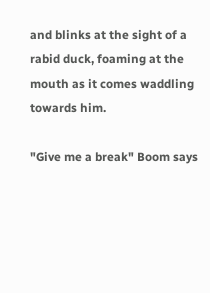and blinks at the sight of a rabid duck, foaming at the mouth as it comes waddling towards him.

"Give me a break" Boom says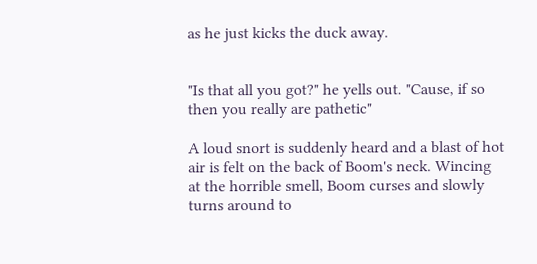as he just kicks the duck away.


"Is that all you got?" he yells out. "Cause, if so then you really are pathetic"

A loud snort is suddenly heard and a blast of hot air is felt on the back of Boom's neck. Wincing at the horrible smell, Boom curses and slowly turns around to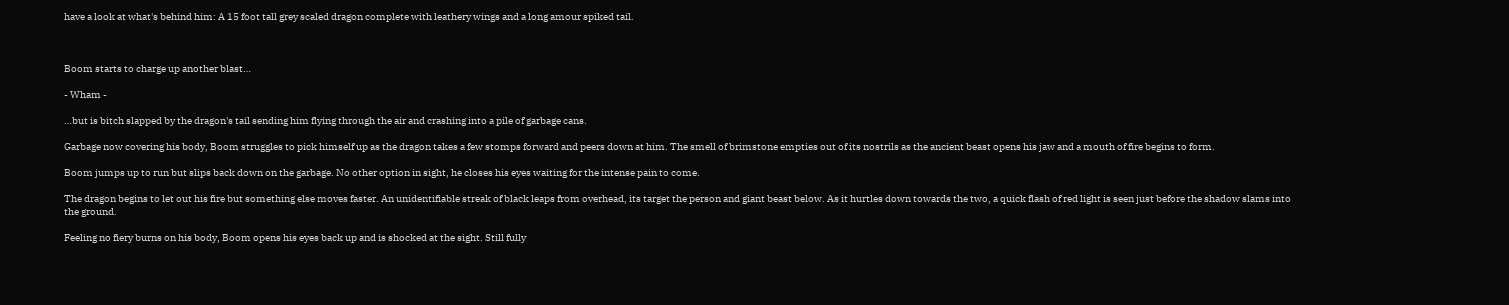have a look at what's behind him: A 15 foot tall grey scaled dragon complete with leathery wings and a long amour spiked tail.



Boom starts to charge up another blast…

- Wham -

…but is bitch slapped by the dragon's tail sending him flying through the air and crashing into a pile of garbage cans.

Garbage now covering his body, Boom struggles to pick himself up as the dragon takes a few stomps forward and peers down at him. The smell of brimstone empties out of its nostrils as the ancient beast opens his jaw and a mouth of fire begins to form.

Boom jumps up to run but slips back down on the garbage. No other option in sight, he closes his eyes waiting for the intense pain to come.

The dragon begins to let out his fire but something else moves faster. An unidentifiable streak of black leaps from overhead, its target the person and giant beast below. As it hurtles down towards the two, a quick flash of red light is seen just before the shadow slams into the ground.

Feeling no fiery burns on his body, Boom opens his eyes back up and is shocked at the sight. Still fully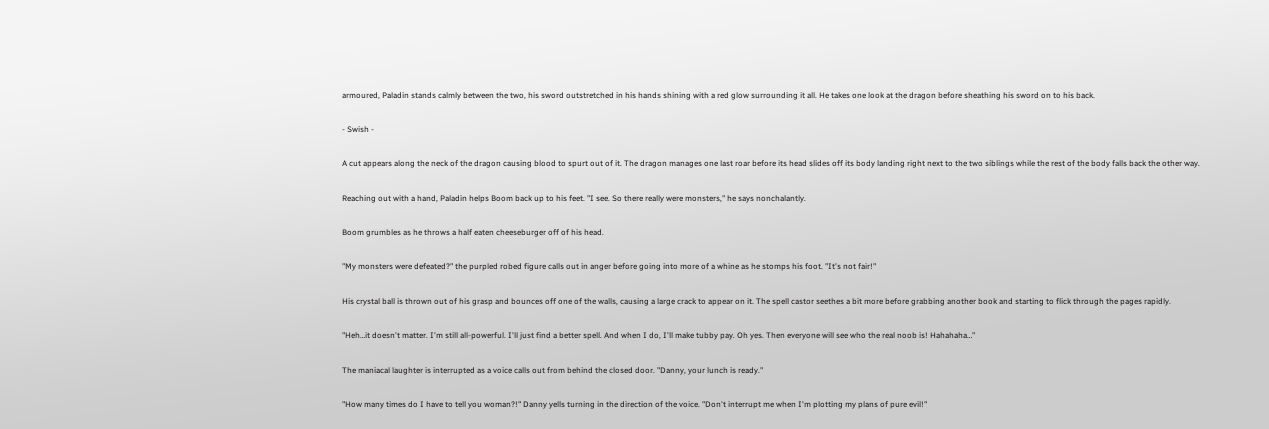armoured, Paladin stands calmly between the two, his sword outstretched in his hands shining with a red glow surrounding it all. He takes one look at the dragon before sheathing his sword on to his back.

- Swish -

A cut appears along the neck of the dragon causing blood to spurt out of it. The dragon manages one last roar before its head slides off its body landing right next to the two siblings while the rest of the body falls back the other way.

Reaching out with a hand, Paladin helps Boom back up to his feet. "I see. So there really were monsters," he says nonchalantly.

Boom grumbles as he throws a half eaten cheeseburger off of his head.

"My monsters were defeated?" the purpled robed figure calls out in anger before going into more of a whine as he stomps his foot. "It's not fair!"

His crystal ball is thrown out of his grasp and bounces off one of the walls, causing a large crack to appear on it. The spell castor seethes a bit more before grabbing another book and starting to flick through the pages rapidly.

"Heh…it doesn't matter. I'm still all-powerful. I'll just find a better spell. And when I do, I'll make tubby pay. Oh yes. Then everyone will see who the real noob is! Hahahaha…"

The maniacal laughter is interrupted as a voice calls out from behind the closed door. "Danny, your lunch is ready."

"How many times do I have to tell you woman?!" Danny yells turning in the direction of the voice. "Don't interrupt me when I'm plotting my plans of pure evil!"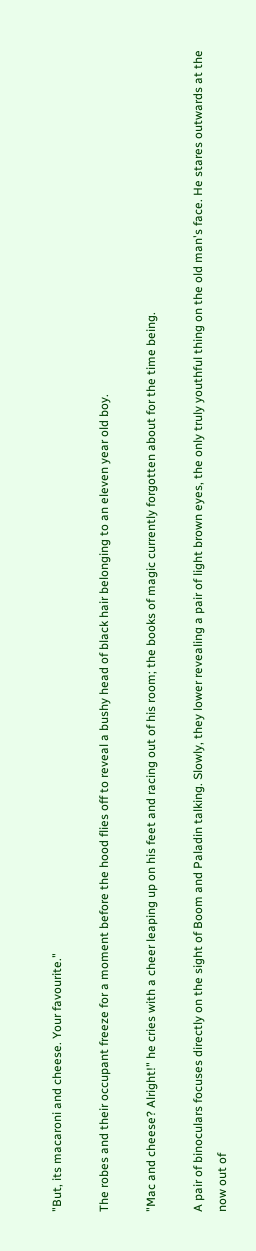"But, its macaroni and cheese. Your favourite."

The robes and their occupant freeze for a moment before the hood flies off to reveal a bushy head of black hair belonging to an eleven year old boy.

"Mac and cheese? Alright!" he cries with a cheer leaping up on his feet and racing out of his room; the books of magic currently forgotten about for the time being.

A pair of binoculars focuses directly on the sight of Boom and Paladin talking. Slowly, they lower revealing a pair of light brown eyes, the only truly youthful thing on the old man's face. He stares outwards at the now out of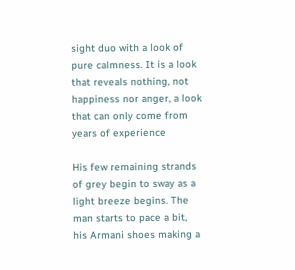sight duo with a look of pure calmness. It is a look that reveals nothing, not happiness nor anger, a look that can only come from years of experience

His few remaining strands of grey begin to sway as a light breeze begins. The man starts to pace a bit, his Armani shoes making a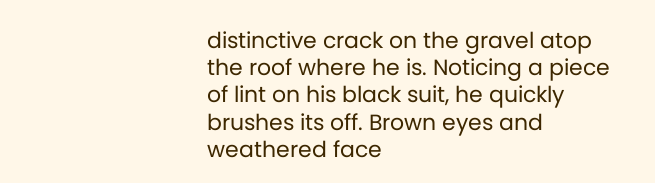distinctive crack on the gravel atop the roof where he is. Noticing a piece of lint on his black suit, he quickly brushes its off. Brown eyes and weathered face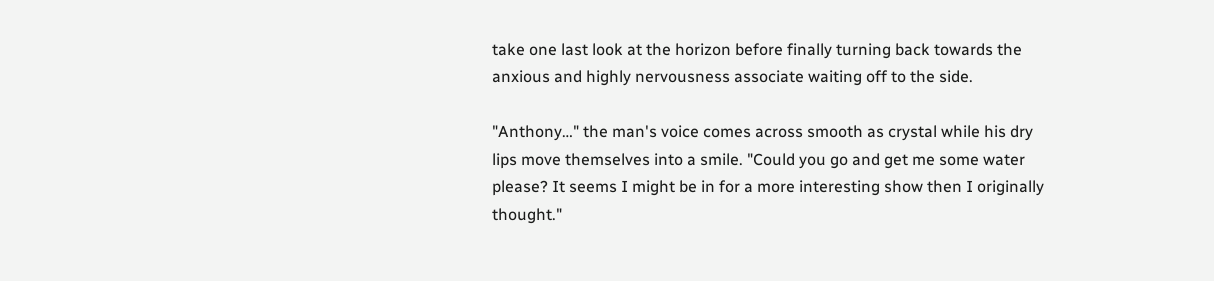take one last look at the horizon before finally turning back towards the anxious and highly nervousness associate waiting off to the side.

"Anthony…" the man's voice comes across smooth as crystal while his dry lips move themselves into a smile. "Could you go and get me some water please? It seems I might be in for a more interesting show then I originally thought."